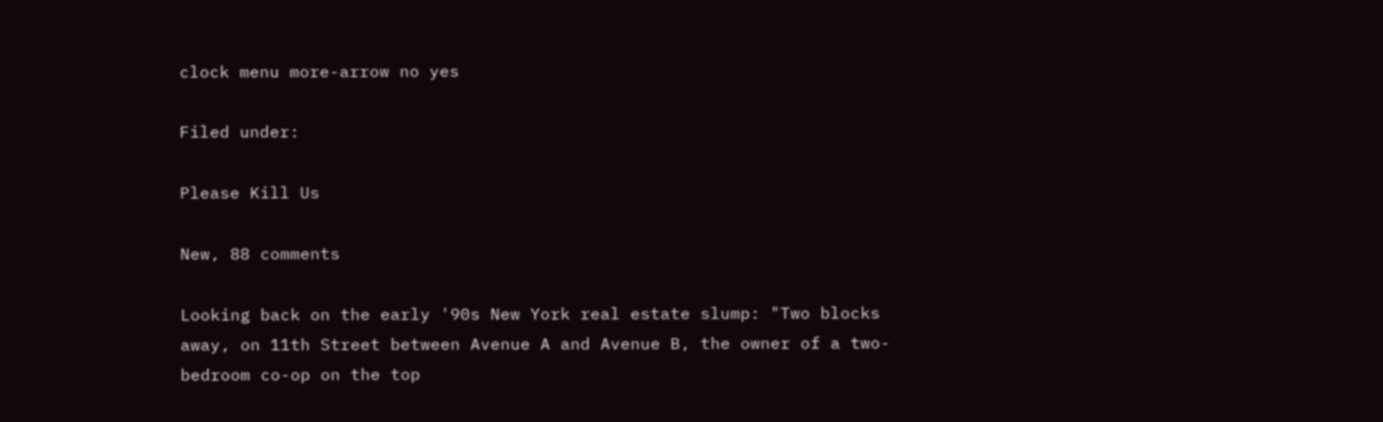clock menu more-arrow no yes

Filed under:

Please Kill Us

New, 88 comments

Looking back on the early '90s New York real estate slump: "Two blocks away, on 11th Street between Avenue A and Avenue B, the owner of a two-bedroom co-op on the top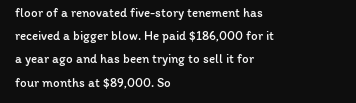floor of a renovated five-story tenement has received a bigger blow. He paid $186,000 for it a year ago and has been trying to sell it for four months at $89,000. So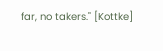far, no takers." [Kottke]